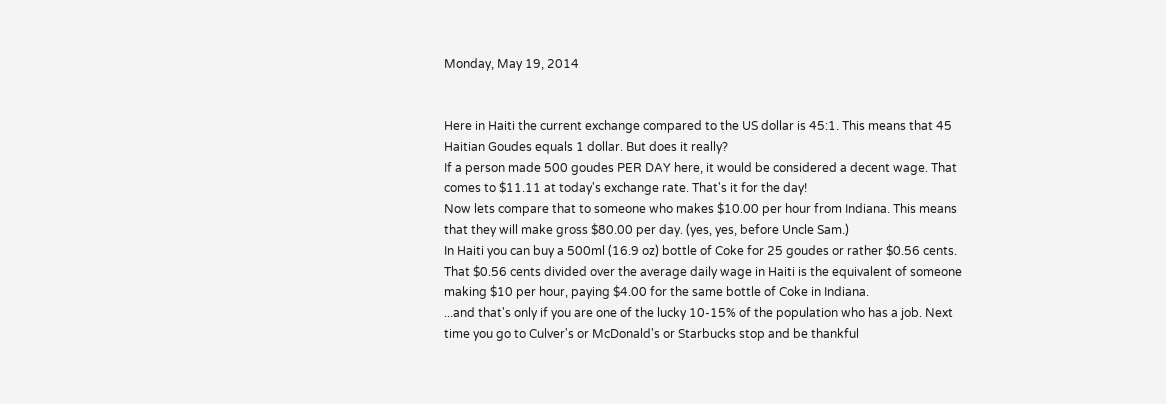Monday, May 19, 2014


Here in Haiti the current exchange compared to the US dollar is 45:1. This means that 45 Haitian Goudes equals 1 dollar. But does it really?
If a person made 500 goudes PER DAY here, it would be considered a decent wage. That comes to $11.11 at today's exchange rate. That's it for the day!
Now lets compare that to someone who makes $10.00 per hour from Indiana. This means that they will make gross $80.00 per day. (yes, yes, before Uncle Sam.)
In Haiti you can buy a 500ml (16.9 oz) bottle of Coke for 25 goudes or rather $0.56 cents.
That $0.56 cents divided over the average daily wage in Haiti is the equivalent of someone making $10 per hour, paying $4.00 for the same bottle of Coke in Indiana.
...and that's only if you are one of the lucky 10-15% of the population who has a job. Next time you go to Culver's or McDonald's or Starbucks stop and be thankful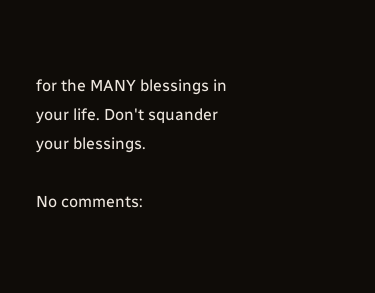for the MANY blessings in your life. Don't squander your blessings.

No comments: